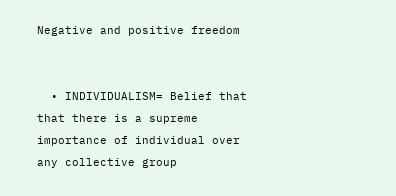Negative and positive freedom


  • INDIVIDUALISM= Belief that that there is a supreme importance of individual over any collective group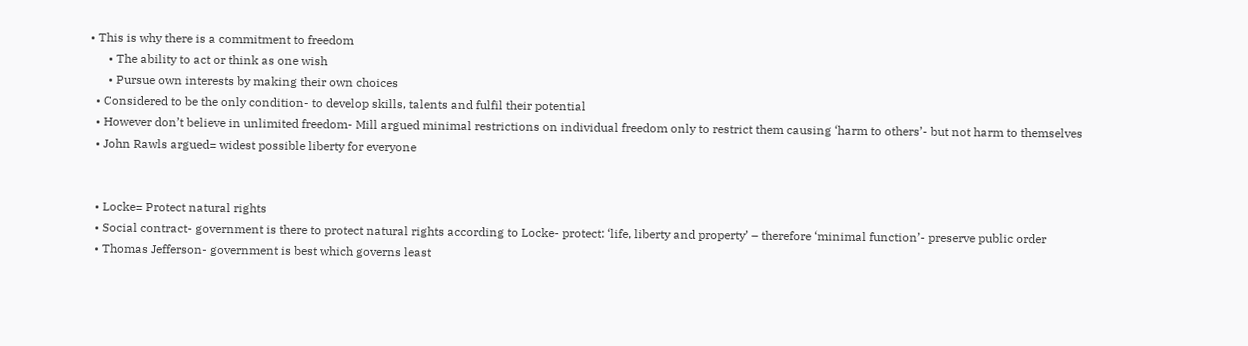• This is why there is a commitment to freedom
      • The ability to act or think as one wish
      • Pursue own interests by making their own choices
  • Considered to be the only condition- to develop skills, talents and fulfil their potential
  • However don’t believe in unlimited freedom- Mill argued minimal restrictions on individual freedom only to restrict them causing ‘harm to others’- but not harm to themselves
  • John Rawls argued= widest possible liberty for everyone


  • Locke= Protect natural rights
  • Social contract- government is there to protect natural rights according to Locke- protect: ‘life, liberty and property’ – therefore ‘minimal function’- preserve public order
  • Thomas Jefferson- government is best which governs least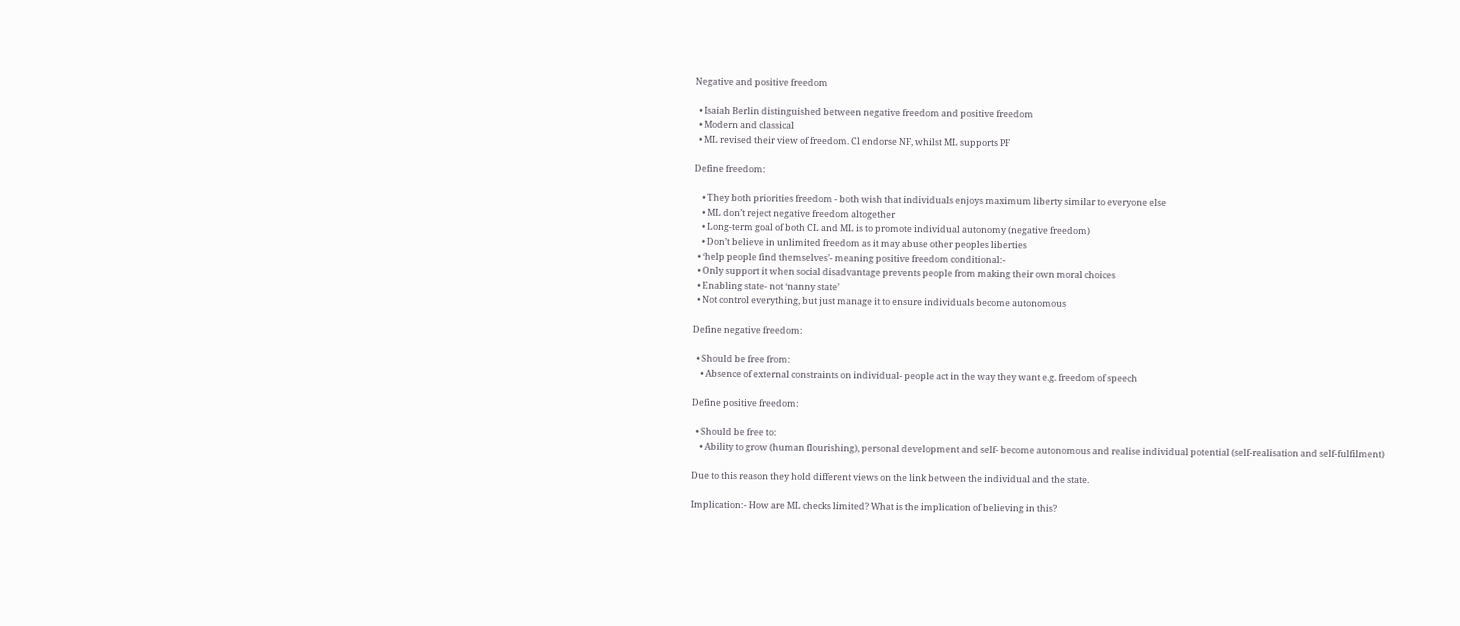Negative and positive freedom

  • Isaiah Berlin distinguished between negative freedom and positive freedom
  • Modern and classical
  • ML revised their view of freedom. Cl endorse NF, whilst ML supports PF

Define freedom:

    • They both priorities freedom - both wish that individuals enjoys maximum liberty similar to everyone else
    • ML don’t reject negative freedom altogether
    • Long-term goal of both CL and ML is to promote individual autonomy (negative freedom)
    • Don’t believe in unlimited freedom as it may abuse other peoples liberties
  • ‘help people find themselves’- meaning positive freedom conditional:-
  • Only support it when social disadvantage prevents people from making their own moral choices
  • Enabling state- not ‘nanny state’
  • Not control everything, but just manage it to ensure individuals become autonomous

Define negative freedom:

  • Should be free from:
    • Absence of external constraints on individual- people act in the way they want e.g. freedom of speech

Define positive freedom:

  • Should be free to:
    • Ability to grow (human flourishing), personal development and self- become autonomous and realise individual potential (self-realisation and self-fulfilment)

Due to this reason they hold different views on the link between the individual and the state.

Implication:- How are ML checks limited? What is the implication of believing in this?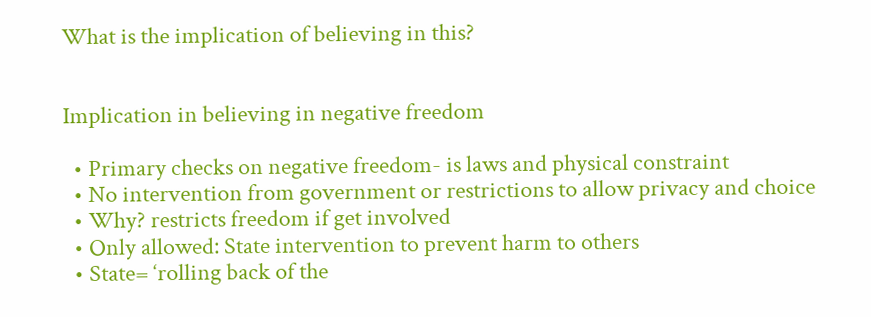What is the implication of believing in this?


Implication in believing in negative freedom

  • Primary checks on negative freedom- is laws and physical constraint
  • No intervention from government or restrictions to allow privacy and choice
  • Why? restricts freedom if get involved
  • Only allowed: State intervention to prevent harm to others
  • State= ‘rolling back of the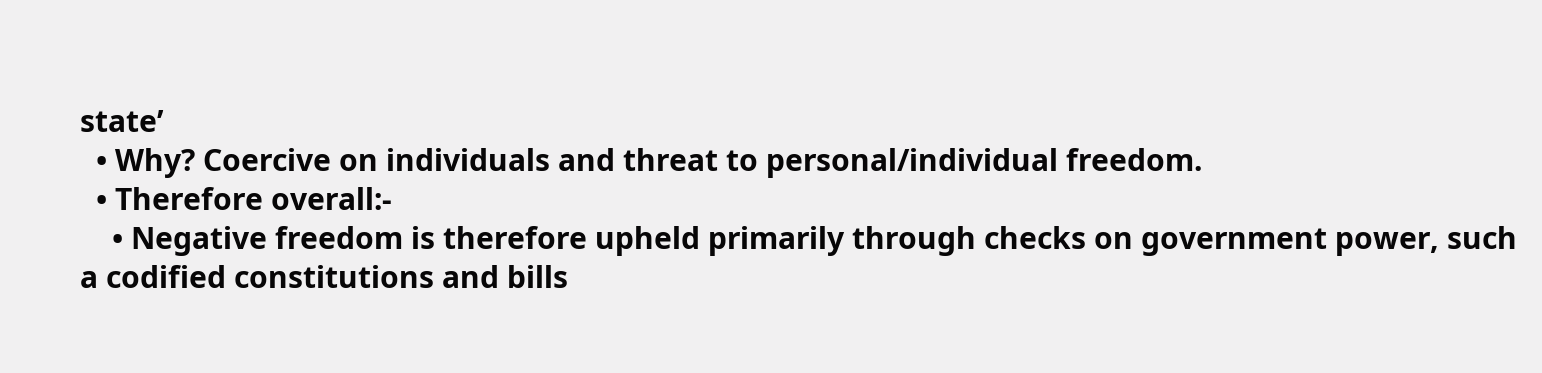state’
  • Why? Coercive on individuals and threat to personal/individual freedom.
  • Therefore overall:-
    • Negative freedom is therefore upheld primarily through checks on government power, such a codified constitutions and bills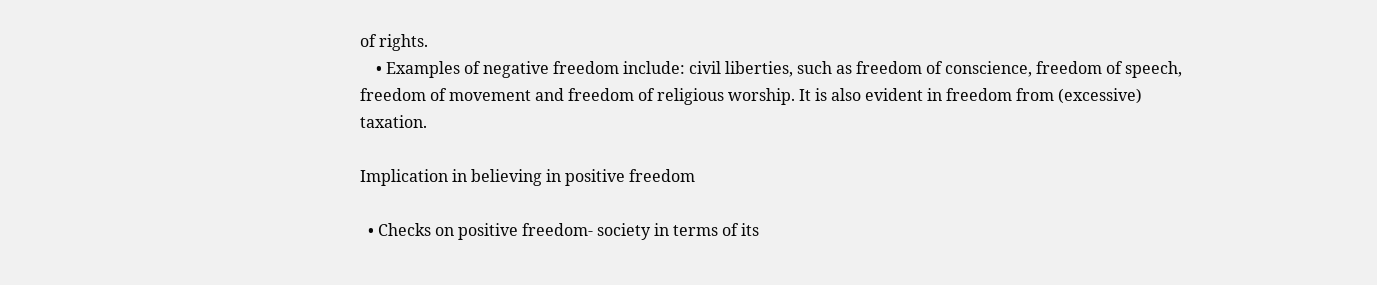of rights.
    • Examples of negative freedom include: civil liberties, such as freedom of conscience, freedom of speech, freedom of movement and freedom of religious worship. It is also evident in freedom from (excessive) taxation.

Implication in believing in positive freedom

  • Checks on positive freedom- society in terms of its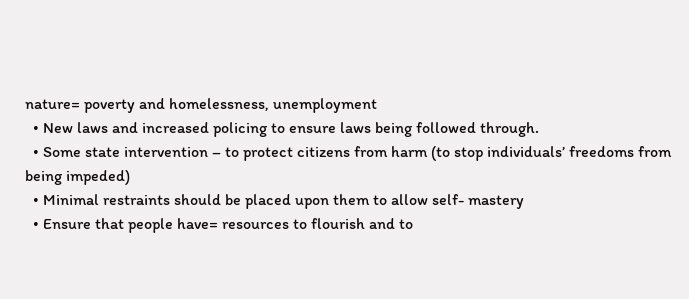nature= poverty and homelessness, unemployment
  • New laws and increased policing to ensure laws being followed through.
  • Some state intervention – to protect citizens from harm (to stop individuals’ freedoms from being impeded)
  • Minimal restraints should be placed upon them to allow self- mastery
  • Ensure that people have= resources to flourish and to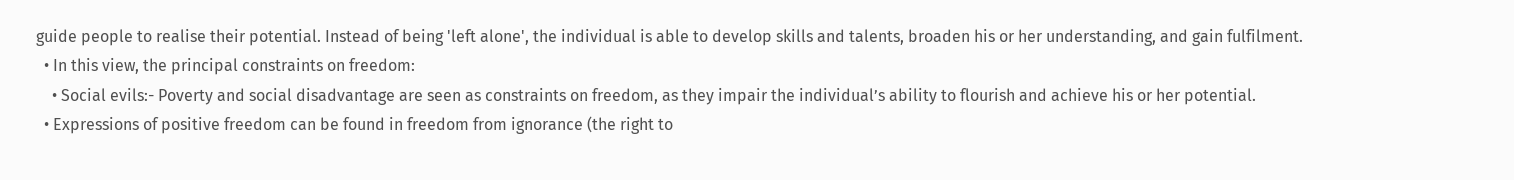guide people to realise their potential. Instead of being 'left alone', the individual is able to develop skills and talents, broaden his or her understanding, and gain fulfilment.
  • In this view, the principal constraints on freedom:
    • Social evils:- Poverty and social disadvantage are seen as constraints on freedom, as they impair the individual’s ability to flourish and achieve his or her potential.
  • Expressions of positive freedom can be found in freedom from ignorance (the right to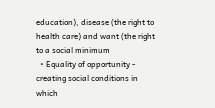education), disease (the right to health care) and want (the right to a social minimum
  • Equality of opportunity - creating social conditions in which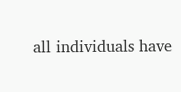all individuals have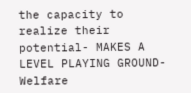the capacity to realize their potential- MAKES A LEVEL PLAYING GROUND- Welfare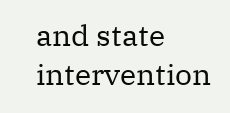and state intervention